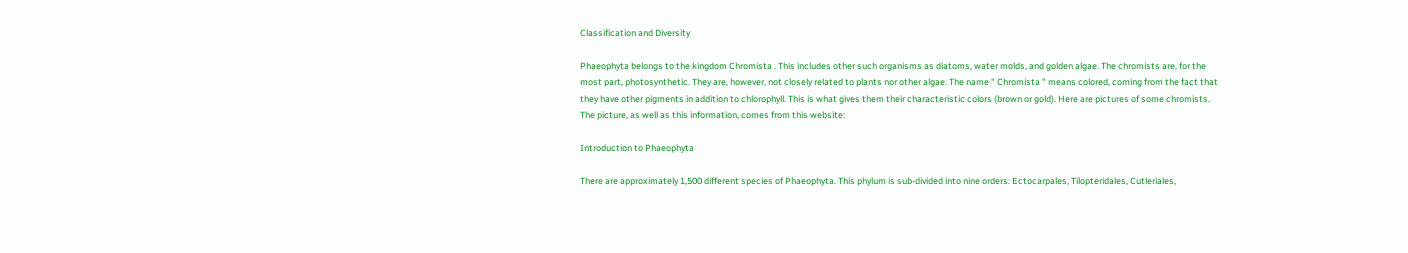Classification and Diversity

Phaeophyta belongs to the kingdom Chromista . This includes other such organisms as diatoms, water molds, and golden algae. The chromists are, for the most part, photosynthetic. They are, however, not closely related to plants nor other algae. The name " Chromista " means colored, coming from the fact that they have other pigments in addition to chlorophyll. This is what gives them their characteristic colors (brown or gold). Here are pictures of some chromists. The picture, as well as this information, comes from this website:

Introduction to Phaeophyta

There are approximately 1,500 different species of Phaeophyta. This phylum is sub-divided into nine orders: Ectocarpales, Tilopteridales, Cutleriales,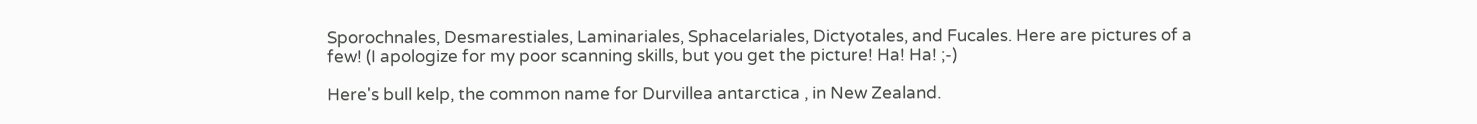Sporochnales, Desmarestiales, Laminariales, Sphacelariales, Dictyotales, and Fucales. Here are pictures of a few! (I apologize for my poor scanning skills, but you get the picture! Ha! Ha! ;-)

Here's bull kelp, the common name for Durvillea antarctica , in New Zealand.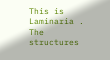This is Laminaria . The structures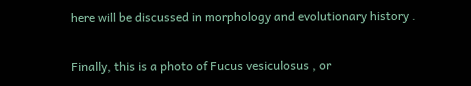here will be discussed in morphology and evolutionary history .

Finally, this is a photo of Fucus vesiculosus , or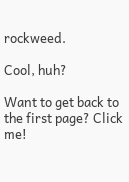rockweed.

Cool, huh?

Want to get back to the first page? Click me!